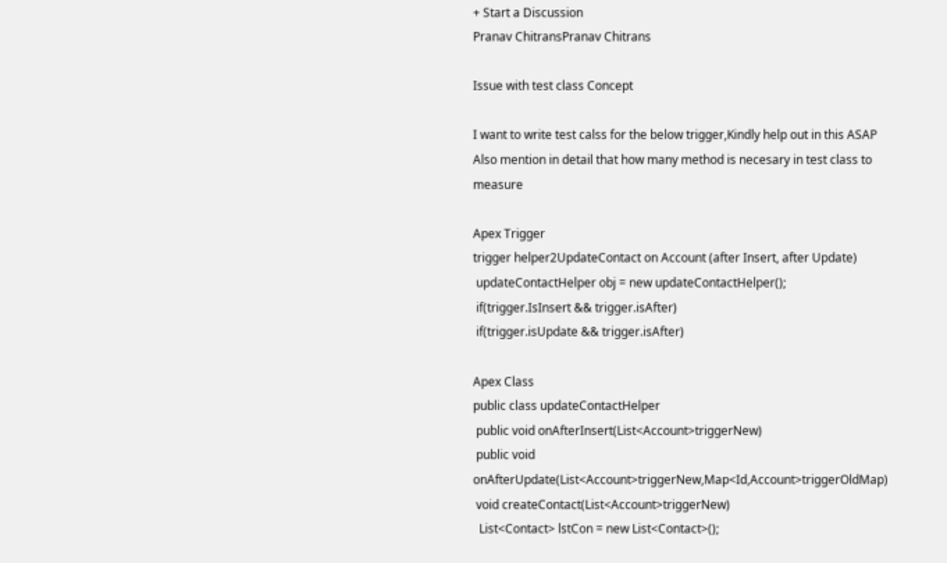+ Start a Discussion
Pranav ChitransPranav Chitrans

Issue with test class Concept

I want to write test calss for the below trigger,Kindly help out in this ASAP
Also mention in detail that how many method is necesary in test class to measure

Apex Trigger
trigger helper2UpdateContact on Account (after Insert, after Update)
 updateContactHelper obj = new updateContactHelper();
 if(trigger.IsInsert && trigger.isAfter)
 if(trigger.isUpdate && trigger.isAfter)

Apex Class
public class updateContactHelper
 public void onAfterInsert(List<Account>triggerNew)
 public void onAfterUpdate(List<Account>triggerNew,Map<Id,Account>triggerOldMap)
 void createContact(List<Account>triggerNew)
  List<Contact> lstCon = new List<Contact>();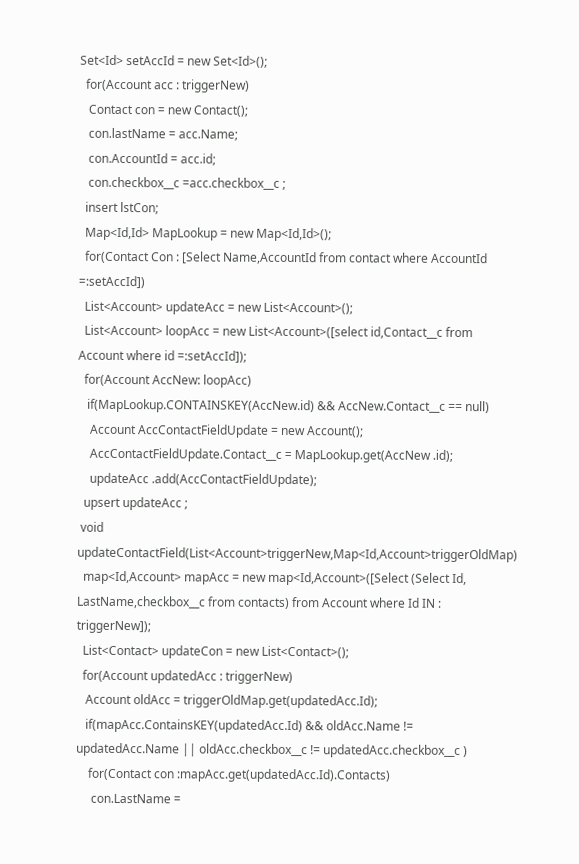Set<Id> setAccId = new Set<Id>();
  for(Account acc : triggerNew)
   Contact con = new Contact();
   con.lastName = acc.Name;
   con.AccountId = acc.id;
   con.checkbox__c =acc.checkbox__c ;
  insert lstCon;
  Map<Id,Id> MapLookup = new Map<Id,Id>();
  for(Contact Con : [Select Name,AccountId from contact where AccountId =:setAccId])
  List<Account> updateAcc = new List<Account>();
  List<Account> loopAcc = new List<Account>([select id,Contact__c from Account where id =:setAccId]);
  for(Account AccNew: loopAcc)
   if(MapLookup.CONTAINSKEY(AccNew.id) && AccNew.Contact__c == null)
    Account AccContactFieldUpdate = new Account();
    AccContactFieldUpdate.Contact__c = MapLookup.get(AccNew .id);
    updateAcc .add(AccContactFieldUpdate);
  upsert updateAcc ;
 void updateContactField(List<Account>triggerNew,Map<Id,Account>triggerOldMap)
  map<Id,Account> mapAcc = new map<Id,Account>([Select (Select Id, LastName,checkbox__c from contacts) from Account where Id IN : triggerNew]);
  List<Contact> updateCon = new List<Contact>();
  for(Account updatedAcc : triggerNew)
   Account oldAcc = triggerOldMap.get(updatedAcc.Id);
   if(mapAcc.ContainsKEY(updatedAcc.Id) && oldAcc.Name != updatedAcc.Name || oldAcc.checkbox__c != updatedAcc.checkbox__c )
    for(Contact con :mapAcc.get(updatedAcc.Id).Contacts)
     con.LastName =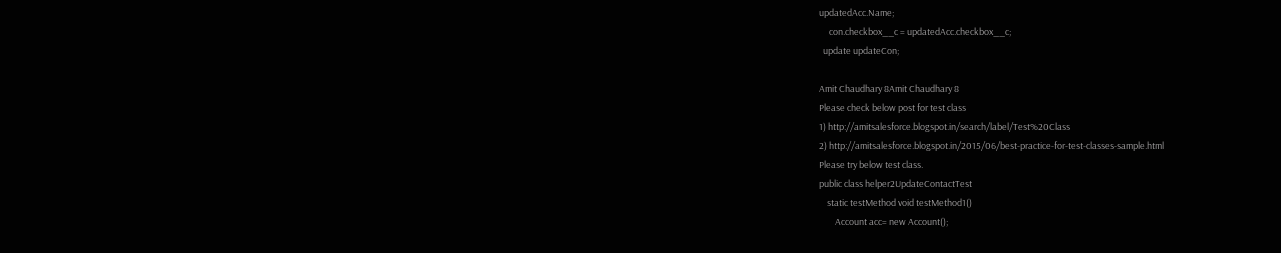updatedAcc.Name;
     con.checkbox__c = updatedAcc.checkbox__c;
  update updateCon;

Amit Chaudhary 8Amit Chaudhary 8
Please check below post for test class
1) http://amitsalesforce.blogspot.in/search/label/Test%20Class
2) http://amitsalesforce.blogspot.in/2015/06/best-practice-for-test-classes-sample.html
Please try below test class.
public class helper2UpdateContactTest
    static testMethod void testMethod1()
        Account acc= new Account();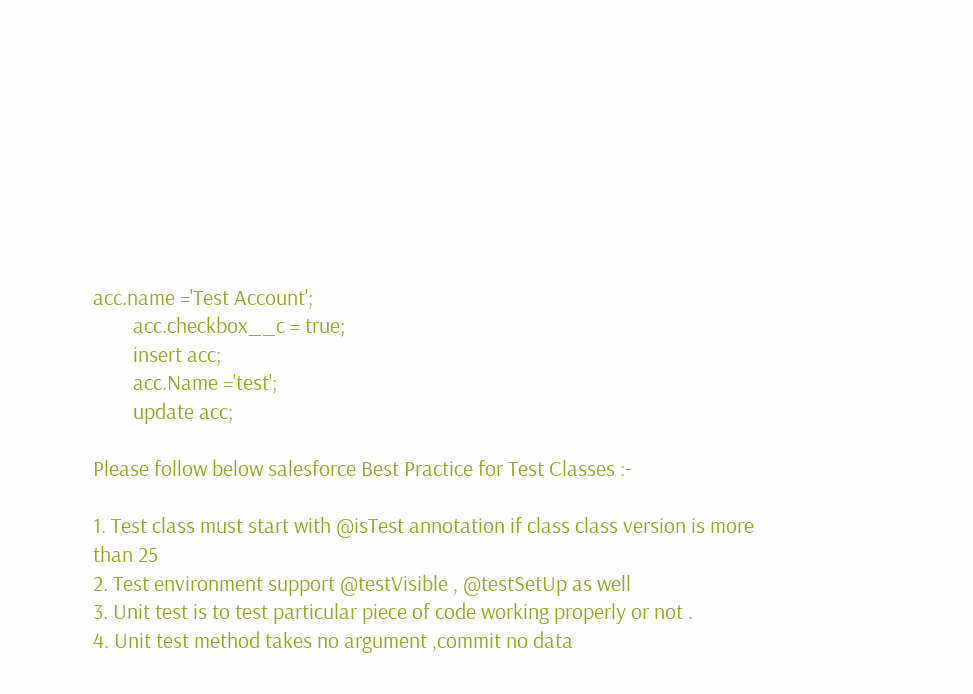acc.name ='Test Account';
        acc.checkbox__c = true;
        insert acc;
        acc.Name ='test';
        update acc;

Please follow below salesforce Best Practice for Test Classes :-

1. Test class must start with @isTest annotation if class class version is more than 25
2. Test environment support @testVisible , @testSetUp as well
3. Unit test is to test particular piece of code working properly or not .
4. Unit test method takes no argument ,commit no data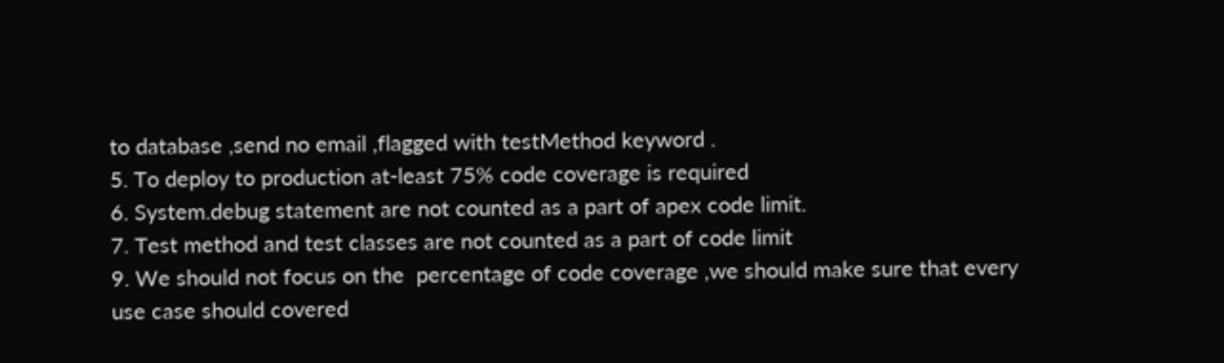to database ,send no email ,flagged with testMethod keyword .
5. To deploy to production at-least 75% code coverage is required
6. System.debug statement are not counted as a part of apex code limit.
7. Test method and test classes are not counted as a part of code limit
9. We should not focus on the  percentage of code coverage ,we should make sure that every use case should covered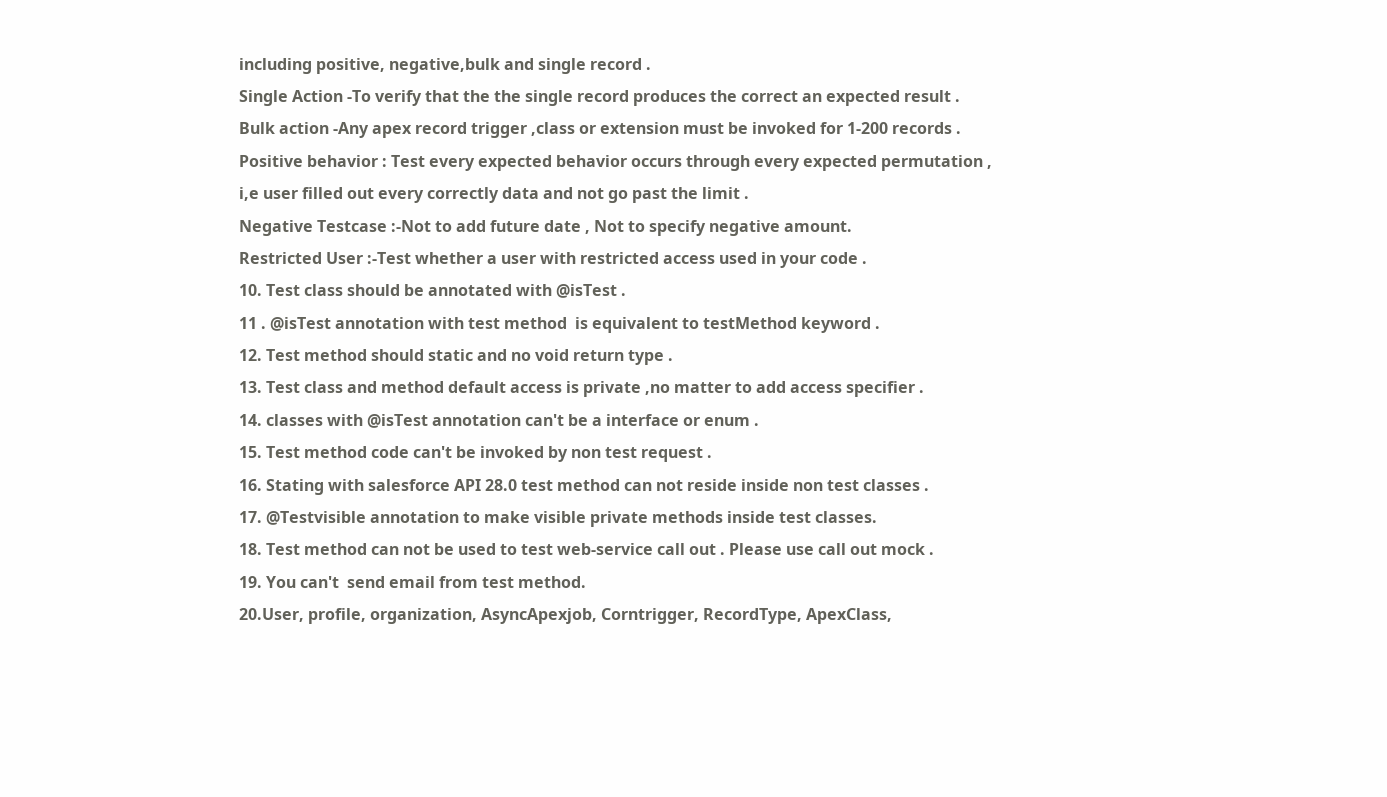including positive, negative,bulk and single record .
Single Action -To verify that the the single record produces the correct an expected result .
Bulk action -Any apex record trigger ,class or extension must be invoked for 1-200 records .
Positive behavior : Test every expected behavior occurs through every expected permutation , i,e user filled out every correctly data and not go past the limit .
Negative Testcase :-Not to add future date , Not to specify negative amount.
Restricted User :-Test whether a user with restricted access used in your code .
10. Test class should be annotated with @isTest .
11 . @isTest annotation with test method  is equivalent to testMethod keyword .
12. Test method should static and no void return type .
13. Test class and method default access is private ,no matter to add access specifier .
14. classes with @isTest annotation can't be a interface or enum .
15. Test method code can't be invoked by non test request .
16. Stating with salesforce API 28.0 test method can not reside inside non test classes .
17. @Testvisible annotation to make visible private methods inside test classes.
18. Test method can not be used to test web-service call out . Please use call out mock .
19. You can't  send email from test method.
20.User, profile, organization, AsyncApexjob, Corntrigger, RecordType, ApexClass,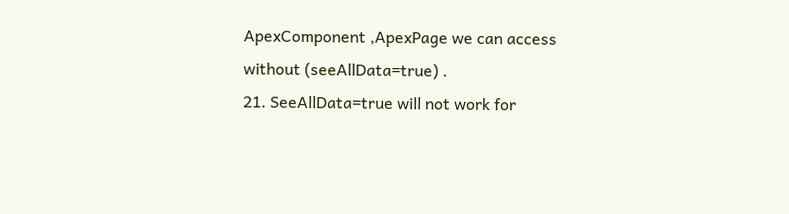ApexComponent ,ApexPage we can access without (seeAllData=true) .
21. SeeAllData=true will not work for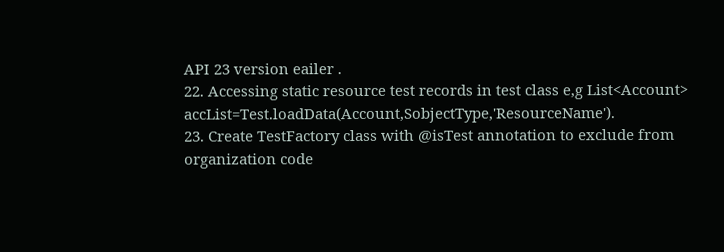API 23 version eailer .
22. Accessing static resource test records in test class e,g List<Account> accList=Test.loadData(Account,SobjectType,'ResourceName').
23. Create TestFactory class with @isTest annotation to exclude from organization code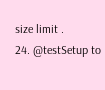size limit .
24. @testSetup to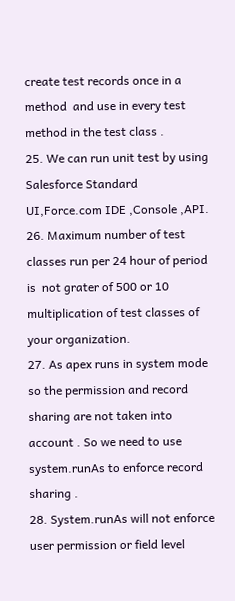create test records once in a method  and use in every test method in the test class .
25. We can run unit test by using Salesforce Standard UI,Force.com IDE ,Console ,API.
26. Maximum number of test classes run per 24 hour of period is  not grater of 500 or 10 multiplication of test classes of your organization.
27. As apex runs in system mode so the permission and record sharing are not taken into account . So we need to use system.runAs to enforce record sharing .
28. System.runAs will not enforce user permission or field level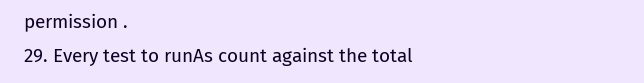permission .
29. Every test to runAs count against the total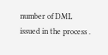number of DML issued in the process .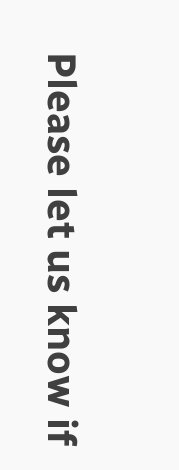Please let us know if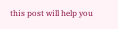this post will help you